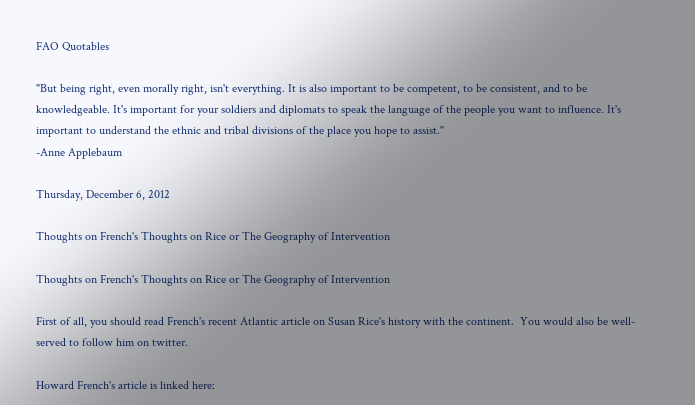FAO Quotables

"But being right, even morally right, isn't everything. It is also important to be competent, to be consistent, and to be knowledgeable. It's important for your soldiers and diplomats to speak the language of the people you want to influence. It's important to understand the ethnic and tribal divisions of the place you hope to assist."
-Anne Applebaum

Thursday, December 6, 2012

Thoughts on French's Thoughts on Rice or The Geography of Intervention

Thoughts on French's Thoughts on Rice or The Geography of Intervention

First of all, you should read French's recent Atlantic article on Susan Rice's history with the continent.  You would also be well-served to follow him on twitter.

Howard French's article is linked here: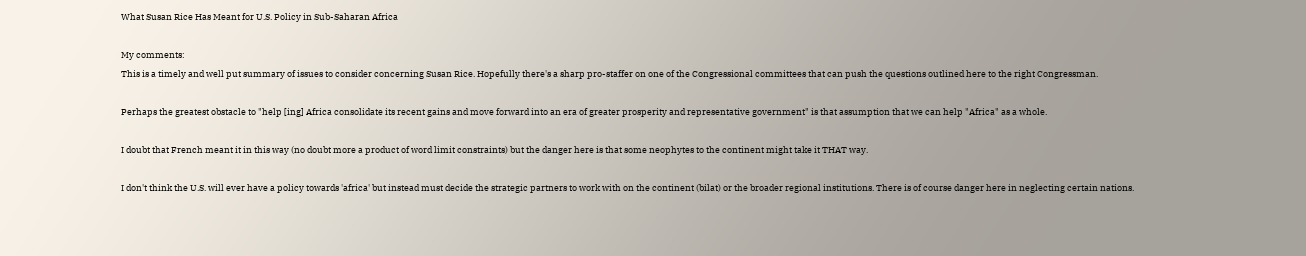What Susan Rice Has Meant for U.S. Policy in Sub-Saharan Africa

My comments:
This is a timely and well put summary of issues to consider concerning Susan Rice. Hopefully there's a sharp pro-staffer on one of the Congressional committees that can push the questions outlined here to the right Congressman.

Perhaps the greatest obstacle to "help [ing] Africa consolidate its recent gains and move forward into an era of greater prosperity and representative government" is that assumption that we can help "Africa" as a whole.

I doubt that French meant it in this way (no doubt more a product of word limit constraints) but the danger here is that some neophytes to the continent might take it THAT way.

I don't think the U.S. will ever have a policy towards 'africa' but instead must decide the strategic partners to work with on the continent (bilat) or the broader regional institutions. There is of course danger here in neglecting certain nations.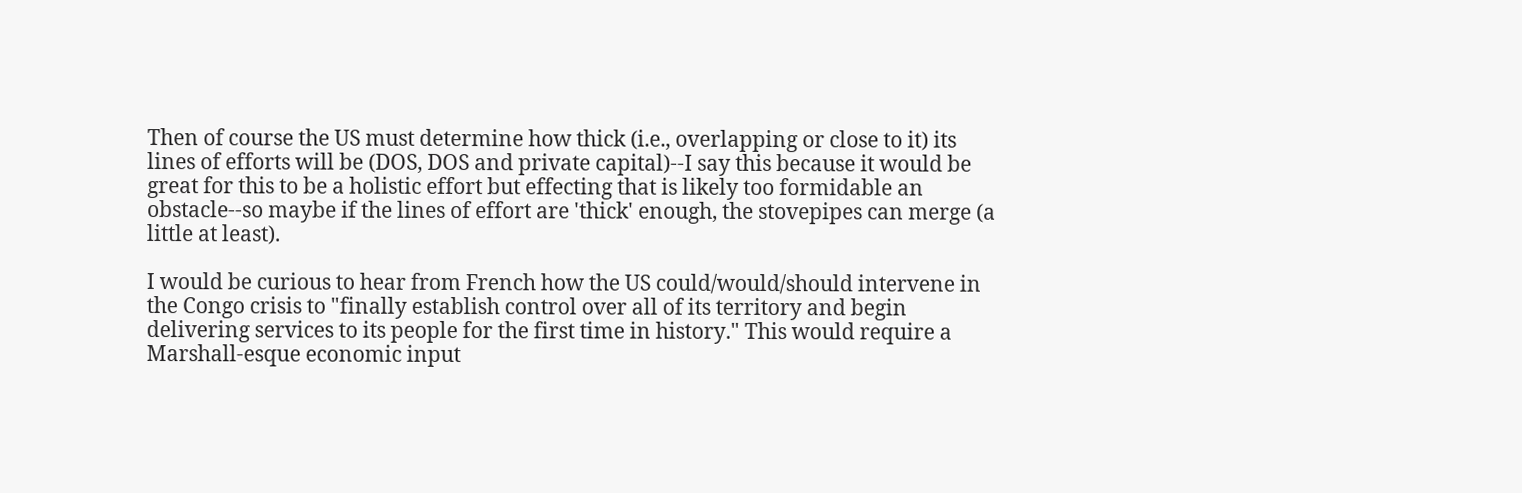Then of course the US must determine how thick (i.e., overlapping or close to it) its lines of efforts will be (DOS, DOS and private capital)--I say this because it would be great for this to be a holistic effort but effecting that is likely too formidable an obstacle--so maybe if the lines of effort are 'thick' enough, the stovepipes can merge (a little at least).

I would be curious to hear from French how the US could/would/should intervene in the Congo crisis to "finally establish control over all of its territory and begin delivering services to its people for the first time in history." This would require a Marshall-esque economic input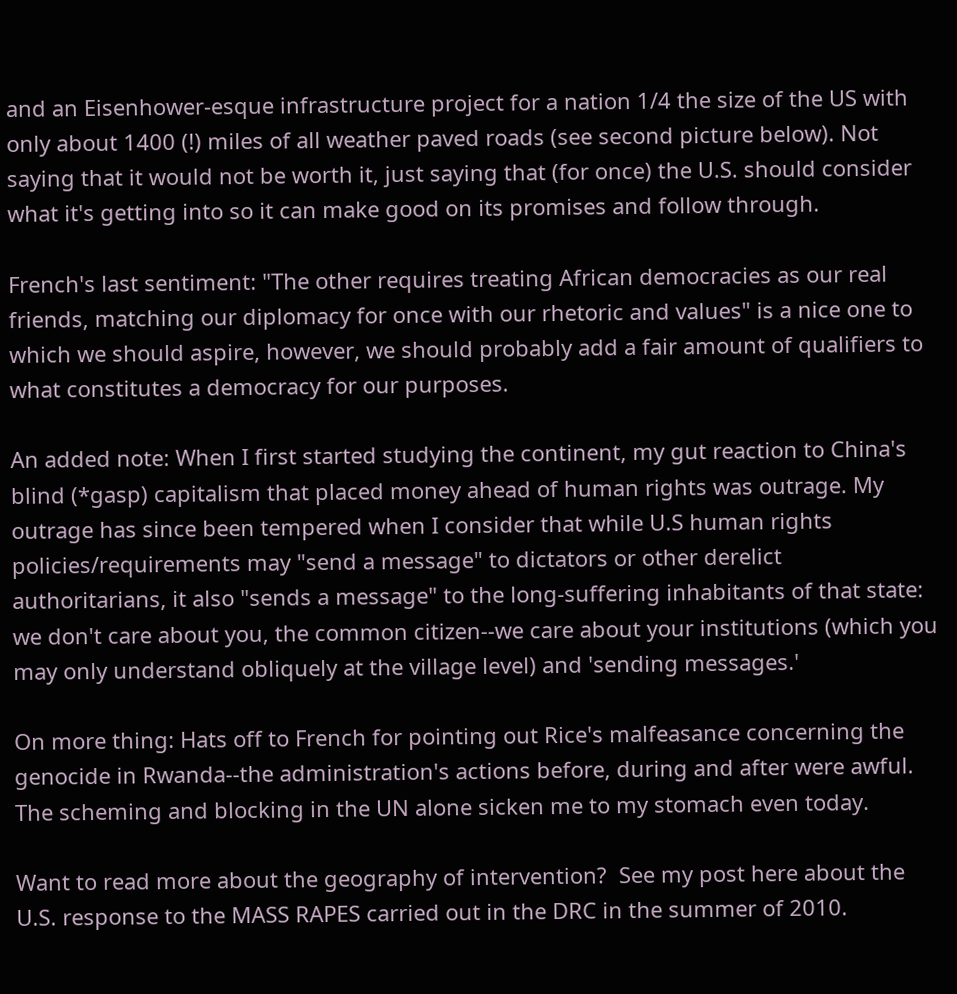and an Eisenhower-esque infrastructure project for a nation 1/4 the size of the US with only about 1400 (!) miles of all weather paved roads (see second picture below). Not saying that it would not be worth it, just saying that (for once) the U.S. should consider what it's getting into so it can make good on its promises and follow through.

French's last sentiment: "The other requires treating African democracies as our real friends, matching our diplomacy for once with our rhetoric and values" is a nice one to which we should aspire, however, we should probably add a fair amount of qualifiers to what constitutes a democracy for our purposes.

An added note: When I first started studying the continent, my gut reaction to China's blind (*gasp) capitalism that placed money ahead of human rights was outrage. My outrage has since been tempered when I consider that while U.S human rights policies/requirements may "send a message" to dictators or other derelict authoritarians, it also "sends a message" to the long-suffering inhabitants of that state: we don't care about you, the common citizen--we care about your institutions (which you may only understand obliquely at the village level) and 'sending messages.'

On more thing: Hats off to French for pointing out Rice's malfeasance concerning the genocide in Rwanda--the administration's actions before, during and after were awful. The scheming and blocking in the UN alone sicken me to my stomach even today.

Want to read more about the geography of intervention?  See my post here about the U.S. response to the MASS RAPES carried out in the DRC in the summer of 2010.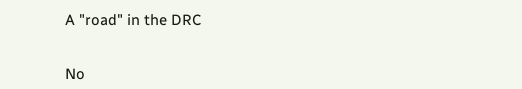A "road" in the DRC


No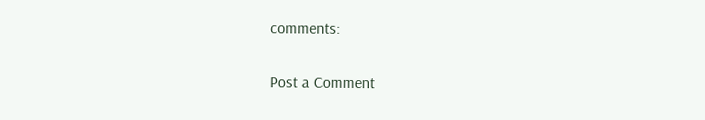comments:

Post a Comment